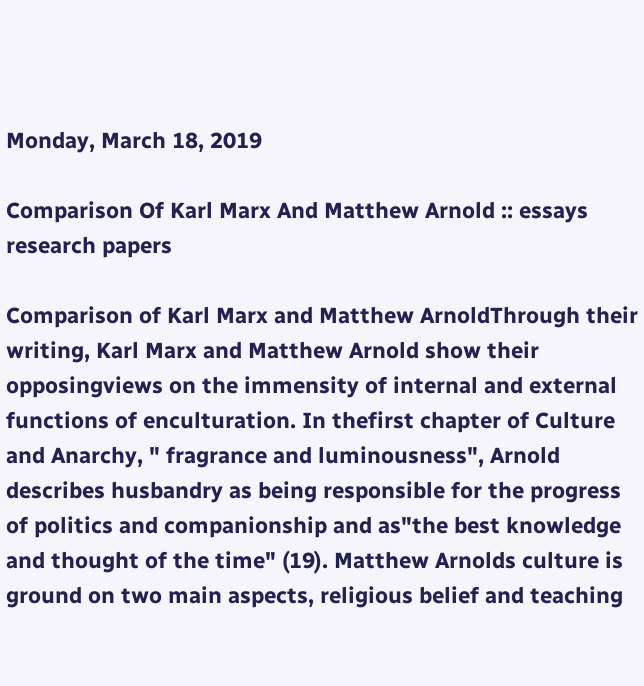Monday, March 18, 2019

Comparison Of Karl Marx And Matthew Arnold :: essays research papers

Comparison of Karl Marx and Matthew ArnoldThrough their writing, Karl Marx and Matthew Arnold show their opposingviews on the immensity of internal and external functions of enculturation. In thefirst chapter of Culture and Anarchy, " fragrance and luminousness", Arnold describes husbandry as being responsible for the progress of politics and companionship and as"the best knowledge and thought of the time" (19). Matthew Arnolds culture is ground on two main aspects, religious belief and teaching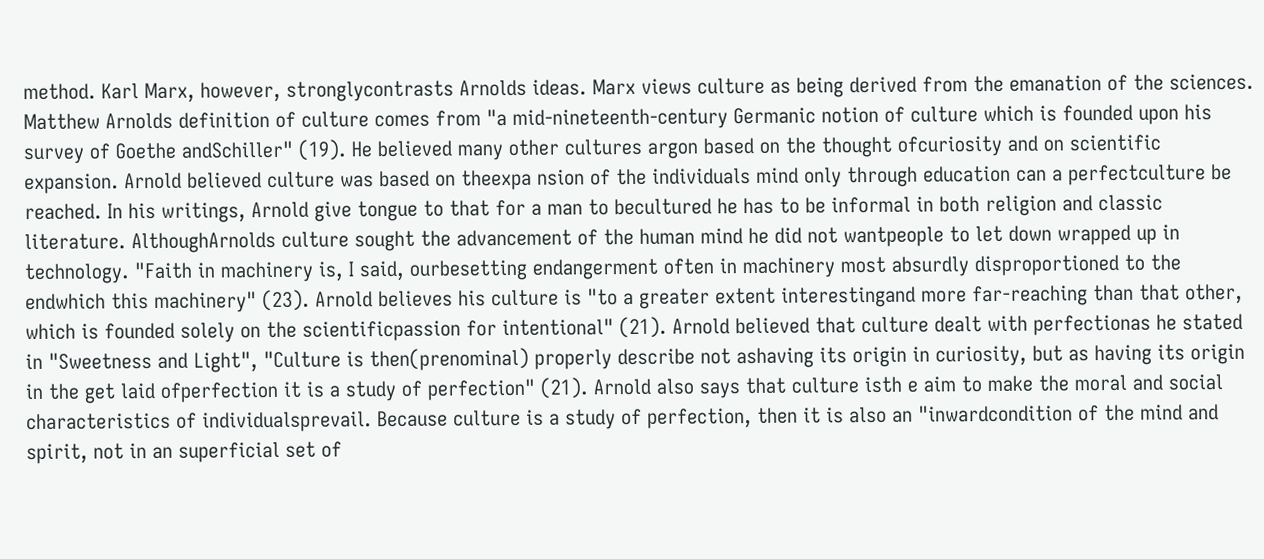method. Karl Marx, however, stronglycontrasts Arnolds ideas. Marx views culture as being derived from the emanation of the sciences.     Matthew Arnolds definition of culture comes from "a mid-nineteenth-century Germanic notion of culture which is founded upon his survey of Goethe andSchiller" (19). He believed many other cultures argon based on the thought ofcuriosity and on scientific expansion. Arnold believed culture was based on theexpa nsion of the individuals mind only through education can a perfectculture be reached. In his writings, Arnold give tongue to that for a man to becultured he has to be informal in both religion and classic literature. AlthoughArnolds culture sought the advancement of the human mind he did not wantpeople to let down wrapped up in technology. "Faith in machinery is, I said, ourbesetting endangerment often in machinery most absurdly disproportioned to the endwhich this machinery" (23). Arnold believes his culture is "to a greater extent interestingand more far-reaching than that other, which is founded solely on the scientificpassion for intentional" (21). Arnold believed that culture dealt with perfectionas he stated in "Sweetness and Light", "Culture is then(prenominal) properly describe not ashaving its origin in curiosity, but as having its origin in the get laid ofperfection it is a study of perfection" (21). Arnold also says that culture isth e aim to make the moral and social characteristics of individualsprevail. Because culture is a study of perfection, then it is also an "inwardcondition of the mind and spirit, not in an superficial set of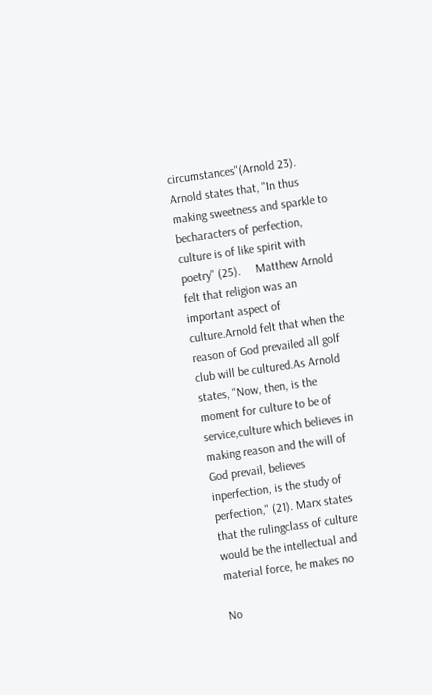circumstances"(Arnold 23). Arnold states that, "In thus making sweetness and sparkle to becharacters of perfection, culture is of like spirit with poetry" (25).     Matthew Arnold felt that religion was an important aspect of culture.Arnold felt that when the reason of God prevailed all golf club will be cultured.As Arnold states, "Now, then, is the moment for culture to be of service,culture which believes in making reason and the will of God prevail, believes inperfection, is the study of perfection," (21). Marx states that the rulingclass of culture would be the intellectual and material force, he makes no

No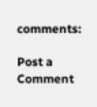comments:

Post a Comment